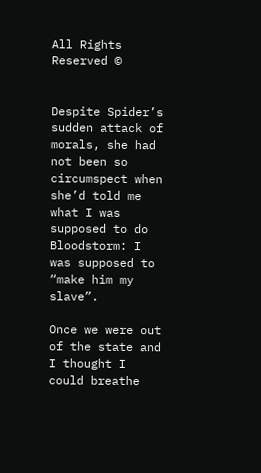All Rights Reserved ©


Despite Spider’s sudden attack of morals, she had not been so circumspect when she’d told me what I was supposed to do Bloodstorm: I was supposed to “make him my slave”.

Once we were out of the state and I thought I could breathe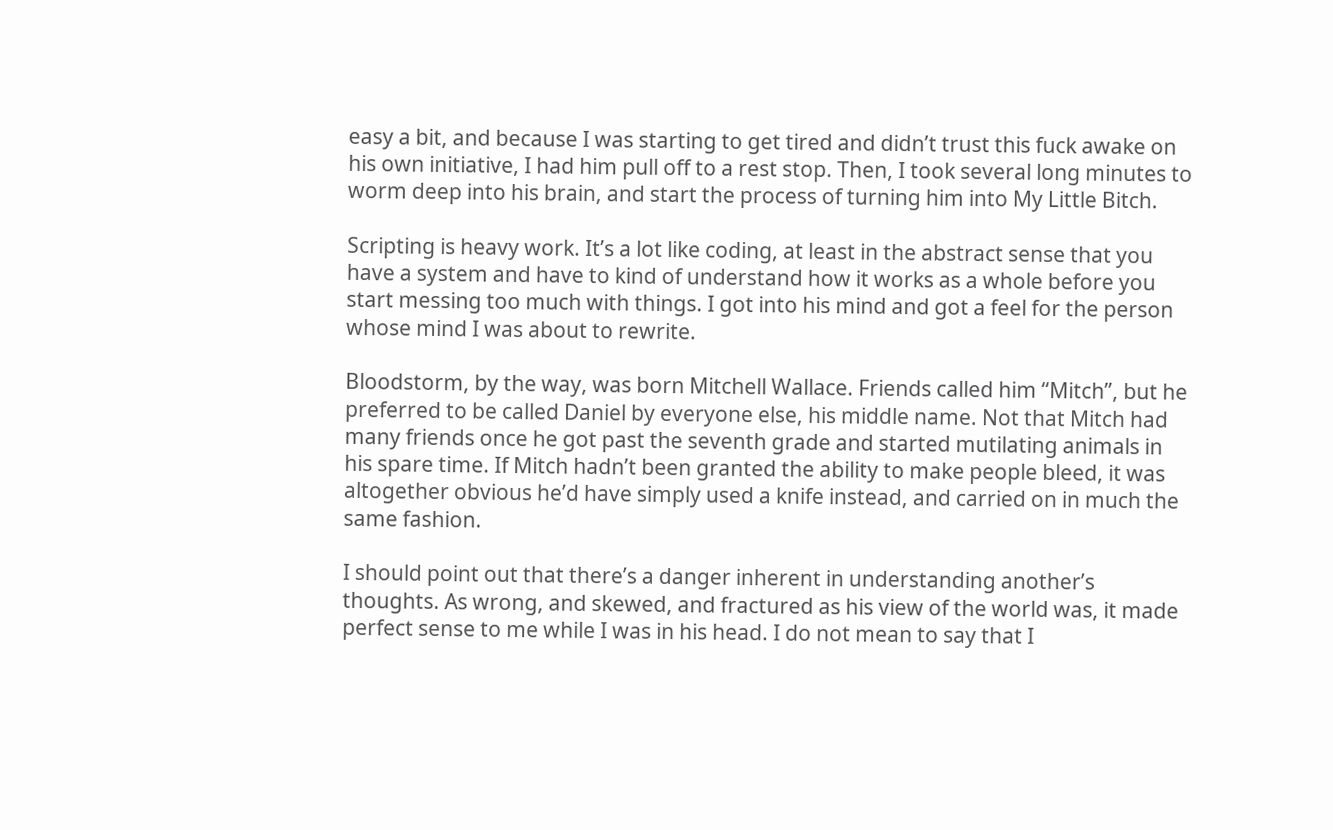easy a bit, and because I was starting to get tired and didn’t trust this fuck awake on his own initiative, I had him pull off to a rest stop. Then, I took several long minutes to worm deep into his brain, and start the process of turning him into My Little Bitch.

Scripting is heavy work. It’s a lot like coding, at least in the abstract sense that you have a system and have to kind of understand how it works as a whole before you start messing too much with things. I got into his mind and got a feel for the person whose mind I was about to rewrite.

Bloodstorm, by the way, was born Mitchell Wallace. Friends called him “Mitch”, but he preferred to be called Daniel by everyone else, his middle name. Not that Mitch had many friends once he got past the seventh grade and started mutilating animals in his spare time. If Mitch hadn’t been granted the ability to make people bleed, it was altogether obvious he’d have simply used a knife instead, and carried on in much the same fashion.

I should point out that there’s a danger inherent in understanding another’s thoughts. As wrong, and skewed, and fractured as his view of the world was, it made perfect sense to me while I was in his head. I do not mean to say that I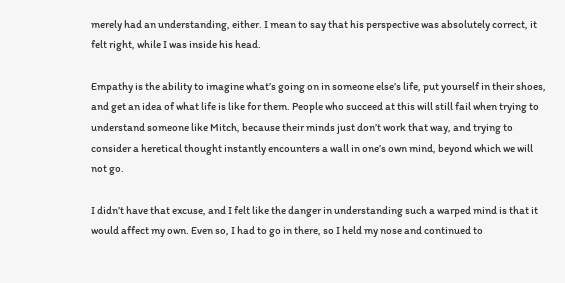merely had an understanding, either. I mean to say that his perspective was absolutely correct, it felt right, while I was inside his head.

Empathy is the ability to imagine what’s going on in someone else’s life, put yourself in their shoes, and get an idea of what life is like for them. People who succeed at this will still fail when trying to understand someone like Mitch, because their minds just don’t work that way, and trying to consider a heretical thought instantly encounters a wall in one’s own mind, beyond which we will not go.

I didn’t have that excuse, and I felt like the danger in understanding such a warped mind is that it would affect my own. Even so, I had to go in there, so I held my nose and continued to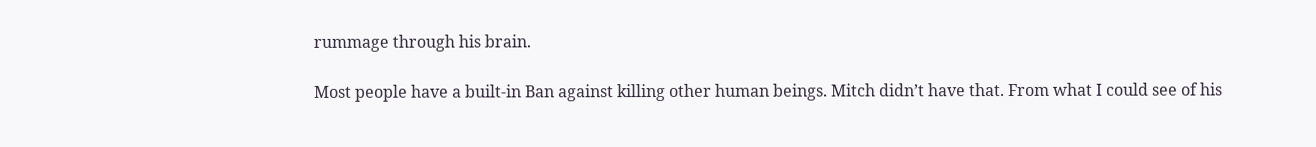rummage through his brain.

Most people have a built-in Ban against killing other human beings. Mitch didn’t have that. From what I could see of his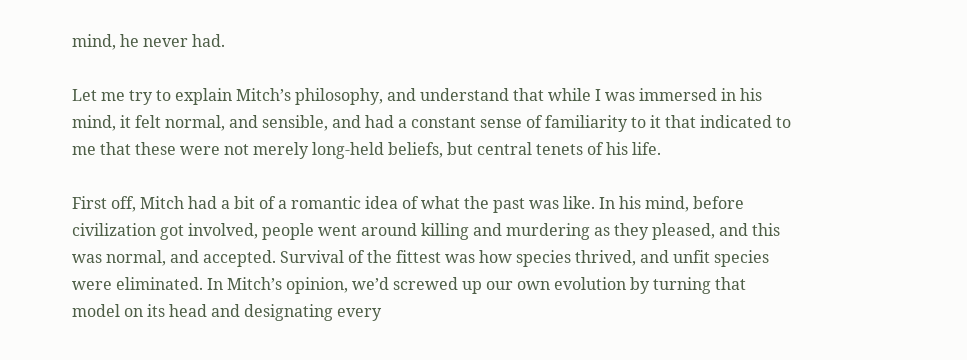mind, he never had.

Let me try to explain Mitch’s philosophy, and understand that while I was immersed in his mind, it felt normal, and sensible, and had a constant sense of familiarity to it that indicated to me that these were not merely long-held beliefs, but central tenets of his life.

First off, Mitch had a bit of a romantic idea of what the past was like. In his mind, before civilization got involved, people went around killing and murdering as they pleased, and this was normal, and accepted. Survival of the fittest was how species thrived, and unfit species were eliminated. In Mitch’s opinion, we’d screwed up our own evolution by turning that model on its head and designating every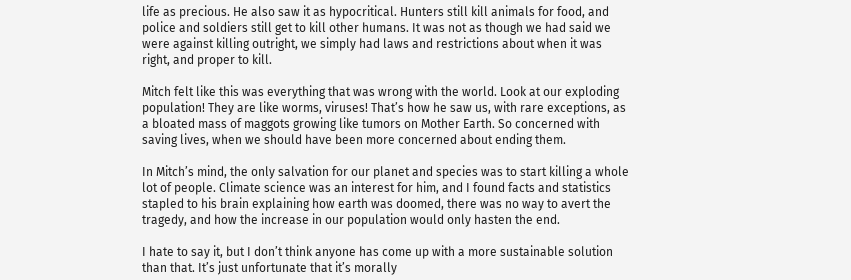life as precious. He also saw it as hypocritical. Hunters still kill animals for food, and police and soldiers still get to kill other humans. It was not as though we had said we were against killing outright, we simply had laws and restrictions about when it was right, and proper to kill.

Mitch felt like this was everything that was wrong with the world. Look at our exploding population! They are like worms, viruses! That’s how he saw us, with rare exceptions, as a bloated mass of maggots growing like tumors on Mother Earth. So concerned with saving lives, when we should have been more concerned about ending them.

In Mitch’s mind, the only salvation for our planet and species was to start killing a whole lot of people. Climate science was an interest for him, and I found facts and statistics stapled to his brain explaining how earth was doomed, there was no way to avert the tragedy, and how the increase in our population would only hasten the end.

I hate to say it, but I don’t think anyone has come up with a more sustainable solution than that. It’s just unfortunate that it’s morally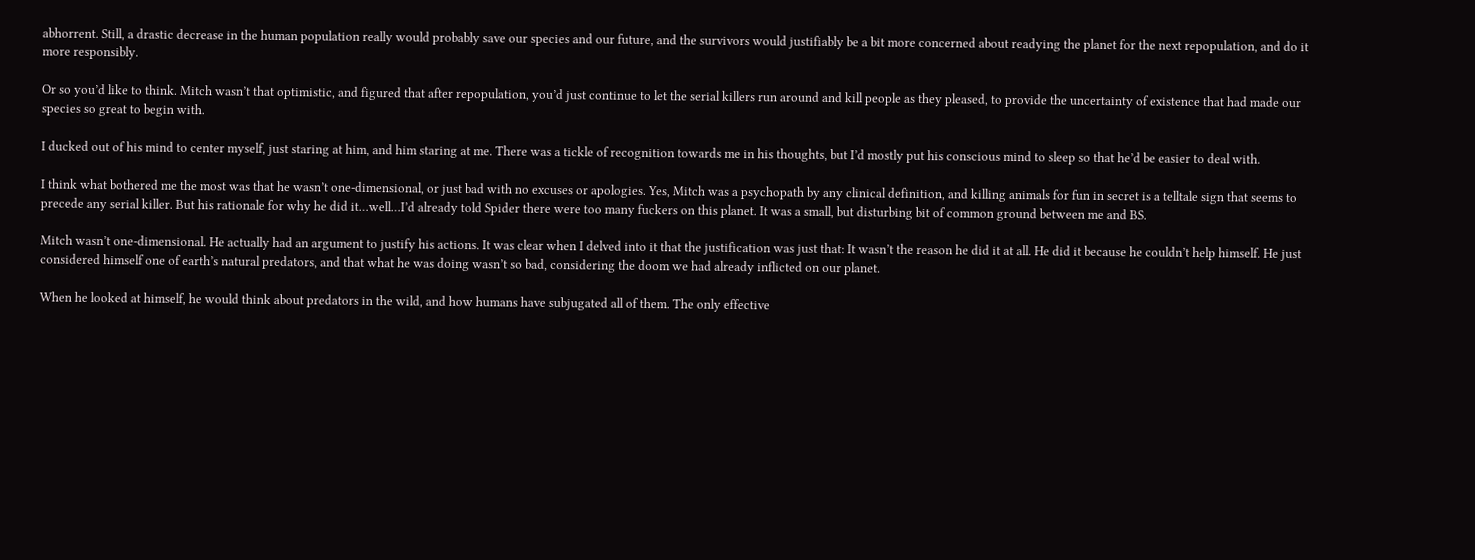abhorrent. Still, a drastic decrease in the human population really would probably save our species and our future, and the survivors would justifiably be a bit more concerned about readying the planet for the next repopulation, and do it more responsibly.

Or so you’d like to think. Mitch wasn’t that optimistic, and figured that after repopulation, you’d just continue to let the serial killers run around and kill people as they pleased, to provide the uncertainty of existence that had made our species so great to begin with.

I ducked out of his mind to center myself, just staring at him, and him staring at me. There was a tickle of recognition towards me in his thoughts, but I’d mostly put his conscious mind to sleep so that he’d be easier to deal with.

I think what bothered me the most was that he wasn’t one-dimensional, or just bad with no excuses or apologies. Yes, Mitch was a psychopath by any clinical definition, and killing animals for fun in secret is a telltale sign that seems to precede any serial killer. But his rationale for why he did it…well…I’d already told Spider there were too many fuckers on this planet. It was a small, but disturbing bit of common ground between me and BS.

Mitch wasn’t one-dimensional. He actually had an argument to justify his actions. It was clear when I delved into it that the justification was just that: It wasn’t the reason he did it at all. He did it because he couldn’t help himself. He just considered himself one of earth’s natural predators, and that what he was doing wasn’t so bad, considering the doom we had already inflicted on our planet.

When he looked at himself, he would think about predators in the wild, and how humans have subjugated all of them. The only effective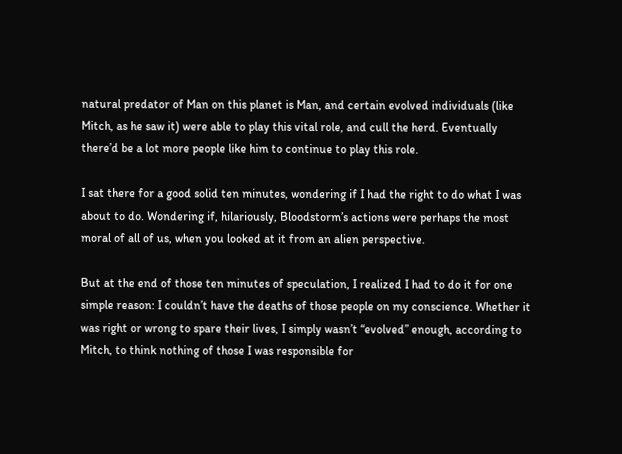natural predator of Man on this planet is Man, and certain evolved individuals (like Mitch, as he saw it) were able to play this vital role, and cull the herd. Eventually there’d be a lot more people like him to continue to play this role.

I sat there for a good solid ten minutes, wondering if I had the right to do what I was about to do. Wondering if, hilariously, Bloodstorm’s actions were perhaps the most moral of all of us, when you looked at it from an alien perspective.

But at the end of those ten minutes of speculation, I realized I had to do it for one simple reason: I couldn’t have the deaths of those people on my conscience. Whether it was right or wrong to spare their lives, I simply wasn’t “evolved” enough, according to Mitch, to think nothing of those I was responsible for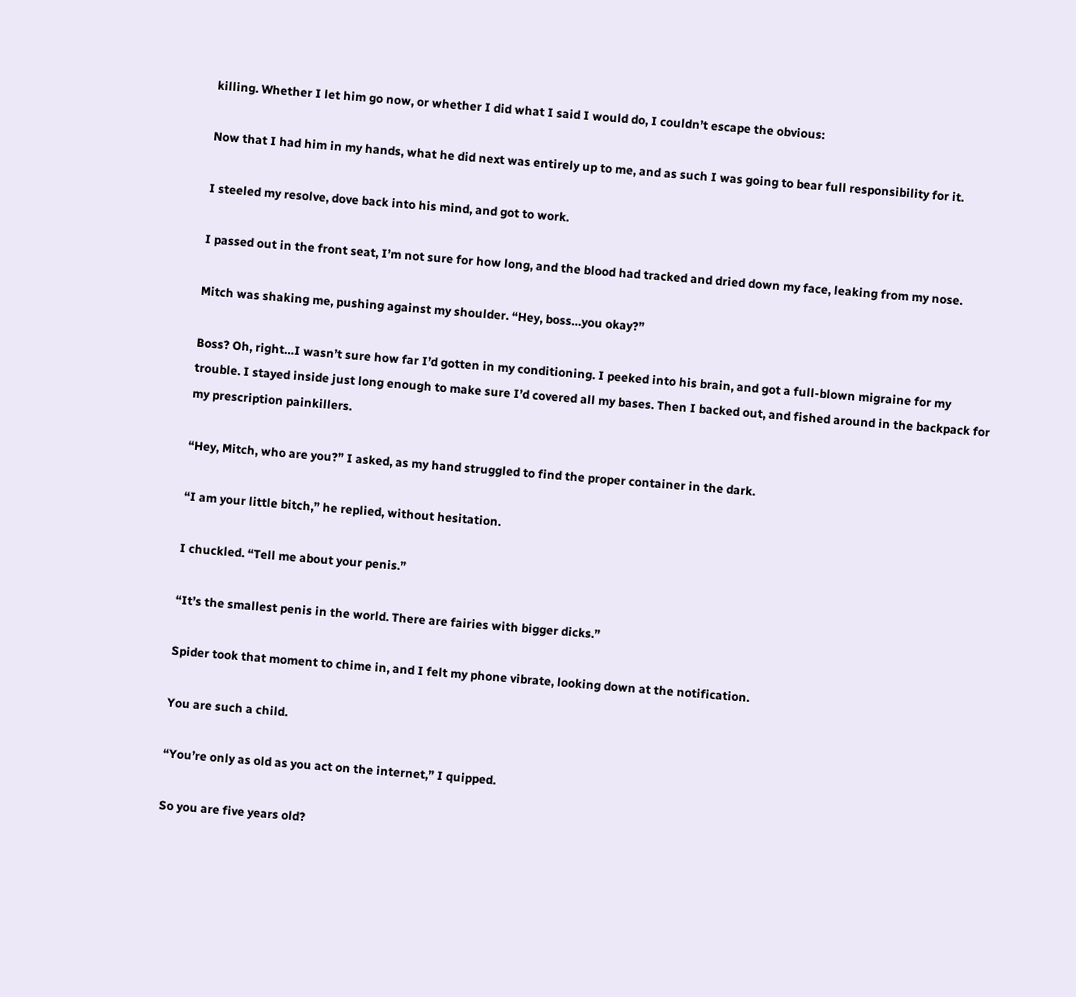killing. Whether I let him go now, or whether I did what I said I would do, I couldn’t escape the obvious:

Now that I had him in my hands, what he did next was entirely up to me, and as such I was going to bear full responsibility for it.

I steeled my resolve, dove back into his mind, and got to work.

I passed out in the front seat, I’m not sure for how long, and the blood had tracked and dried down my face, leaking from my nose.

Mitch was shaking me, pushing against my shoulder. “Hey, boss…you okay?”

Boss? Oh, right…I wasn’t sure how far I’d gotten in my conditioning. I peeked into his brain, and got a full-blown migraine for my trouble. I stayed inside just long enough to make sure I’d covered all my bases. Then I backed out, and fished around in the backpack for my prescription painkillers.

“Hey, Mitch, who are you?” I asked, as my hand struggled to find the proper container in the dark.

“I am your little bitch,” he replied, without hesitation.

I chuckled. “Tell me about your penis.”

“It’s the smallest penis in the world. There are fairies with bigger dicks.”

Spider took that moment to chime in, and I felt my phone vibrate, looking down at the notification.

You are such a child.

“You’re only as old as you act on the internet,” I quipped.

So you are five years old?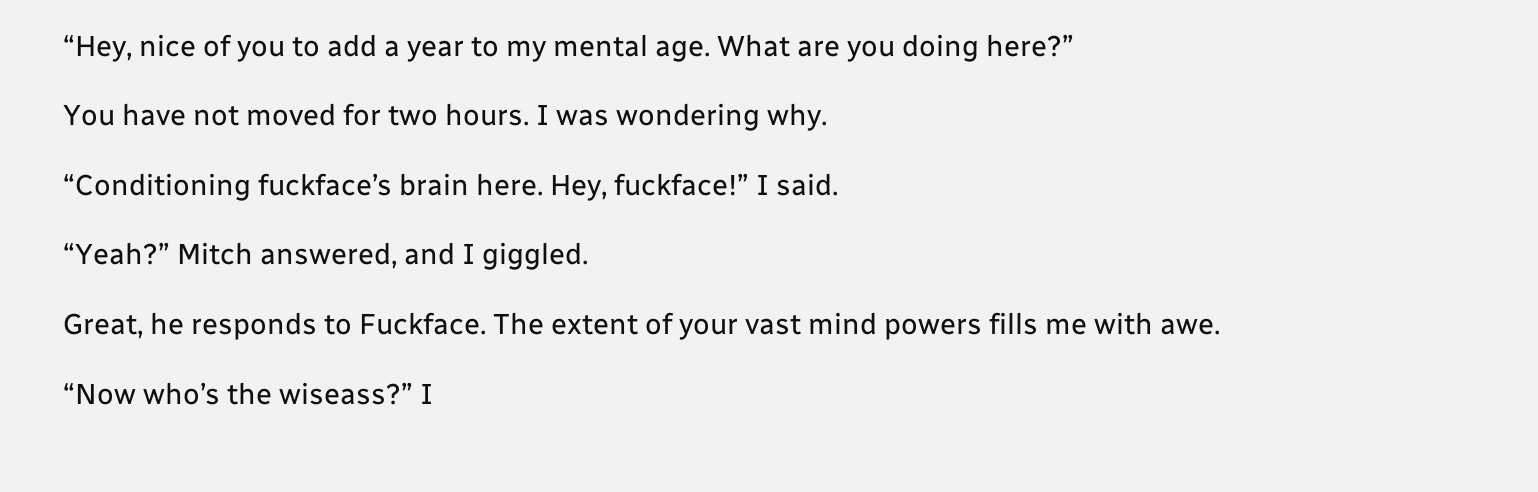“Hey, nice of you to add a year to my mental age. What are you doing here?”

You have not moved for two hours. I was wondering why.

“Conditioning fuckface’s brain here. Hey, fuckface!” I said.

“Yeah?” Mitch answered, and I giggled.

Great, he responds to Fuckface. The extent of your vast mind powers fills me with awe.

“Now who’s the wiseass?” I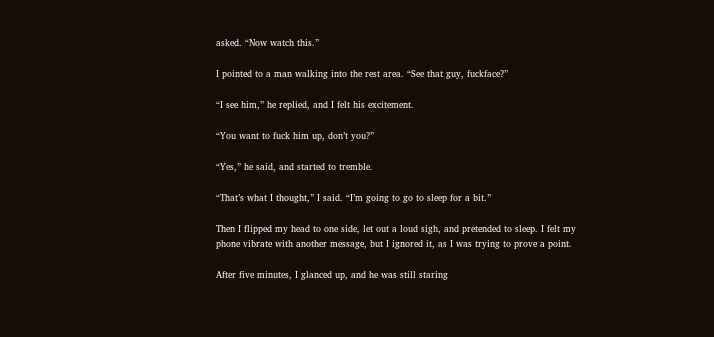asked. “Now watch this.”

I pointed to a man walking into the rest area. “See that guy, fuckface?”

“I see him,” he replied, and I felt his excitement.

“You want to fuck him up, don’t you?”

“Yes,” he said, and started to tremble.

“That’s what I thought,” I said. “I’m going to go to sleep for a bit.”

Then I flipped my head to one side, let out a loud sigh, and pretended to sleep. I felt my phone vibrate with another message, but I ignored it, as I was trying to prove a point.

After five minutes, I glanced up, and he was still staring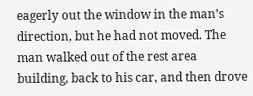eagerly out the window in the man’s direction, but he had not moved. The man walked out of the rest area building, back to his car, and then drove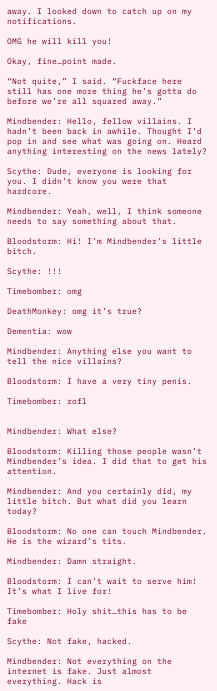away. I looked down to catch up on my notifications.

OMG he will kill you!

Okay, fine…point made.

“Not quite,” I said. “Fuckface here still has one more thing he’s gotta do before we’re all squared away.”

Mindbender: Hello, fellow villains. I hadn’t been back in awhile. Thought I’d pop in and see what was going on. Heard anything interesting on the news lately?

Scythe: Dude, everyone is looking for you. I didn’t know you were that hardcore.

Mindbender: Yeah, well, I think someone needs to say something about that.

Bloodstorm: Hi! I’m Mindbender’s little bitch.

Scythe: !!!

Timebomber: omg

DeathMonkey: omg it’s true?

Dementia: wow

Mindbender: Anything else you want to tell the nice villains?

Bloodstorm: I have a very tiny penis.

Timebomber: rofl


Mindbender: What else?

Bloodstorm: Killing those people wasn’t Mindbender’s idea. I did that to get his attention.

Mindbender: And you certainly did, my little bitch. But what did you learn today?

Bloodstorm: No one can touch Mindbender. He is the wizard’s tits.

Mindbender: Damn straight.

Bloodstorm: I can’t wait to serve him! It’s what I live for!

Timebomber: Holy shit…this has to be fake

Scythe: Not fake, hacked.

Mindbender: Not everything on the internet is fake. Just almost everything. Hack is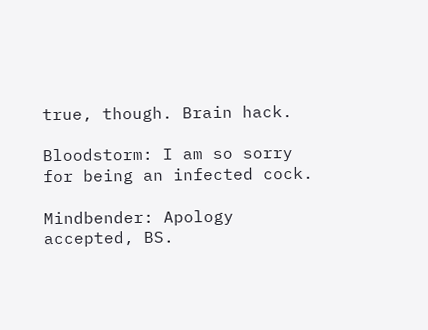true, though. Brain hack.

Bloodstorm: I am so sorry for being an infected cock.

Mindbender: Apology accepted, BS.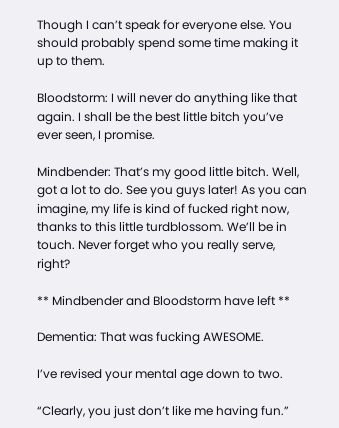Though I can’t speak for everyone else. You should probably spend some time making it up to them.

Bloodstorm: I will never do anything like that again. I shall be the best little bitch you’ve ever seen, I promise.

Mindbender: That’s my good little bitch. Well, got a lot to do. See you guys later! As you can imagine, my life is kind of fucked right now, thanks to this little turdblossom. We’ll be in touch. Never forget who you really serve, right?

** Mindbender and Bloodstorm have left **

Dementia: That was fucking AWESOME.

I’ve revised your mental age down to two.

“Clearly, you just don’t like me having fun.”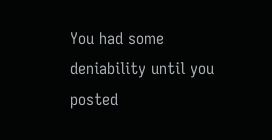You had some deniability until you posted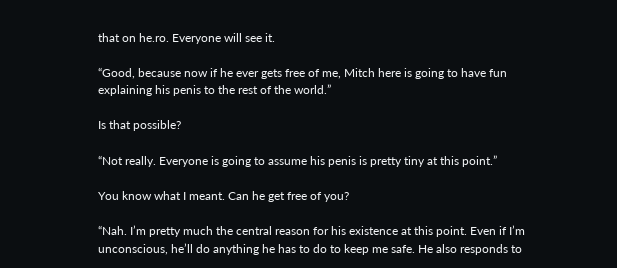that on he.ro. Everyone will see it.

“Good, because now if he ever gets free of me, Mitch here is going to have fun explaining his penis to the rest of the world.”

Is that possible?

“Not really. Everyone is going to assume his penis is pretty tiny at this point.”

You know what I meant. Can he get free of you?

“Nah. I’m pretty much the central reason for his existence at this point. Even if I’m unconscious, he’ll do anything he has to do to keep me safe. He also responds to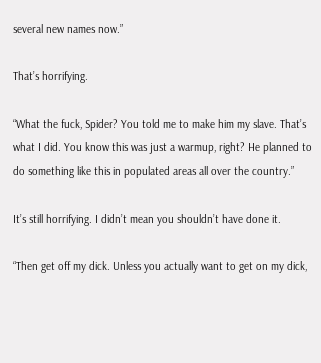several new names now.”

That’s horrifying.

“What the fuck, Spider? You told me to make him my slave. That’s what I did. You know this was just a warmup, right? He planned to do something like this in populated areas all over the country.”

It’s still horrifying. I didn’t mean you shouldn’t have done it.

“Then get off my dick. Unless you actually want to get on my dick,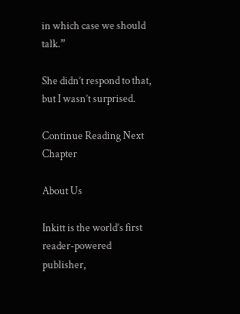in which case we should talk.”

She didn’t respond to that, but I wasn’t surprised.

Continue Reading Next Chapter

About Us

Inkitt is the world’s first reader-powered publisher,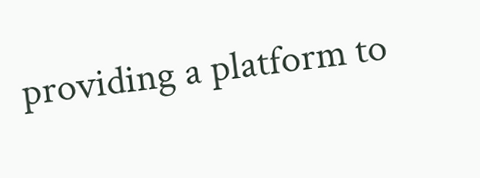providing a platform to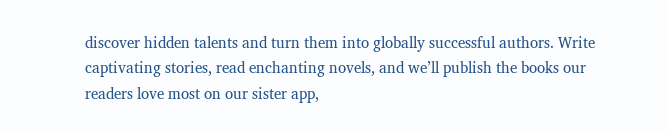discover hidden talents and turn them into globally successful authors. Write captivating stories, read enchanting novels, and we’ll publish the books our readers love most on our sister app,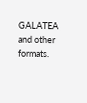GALATEA and other formats.